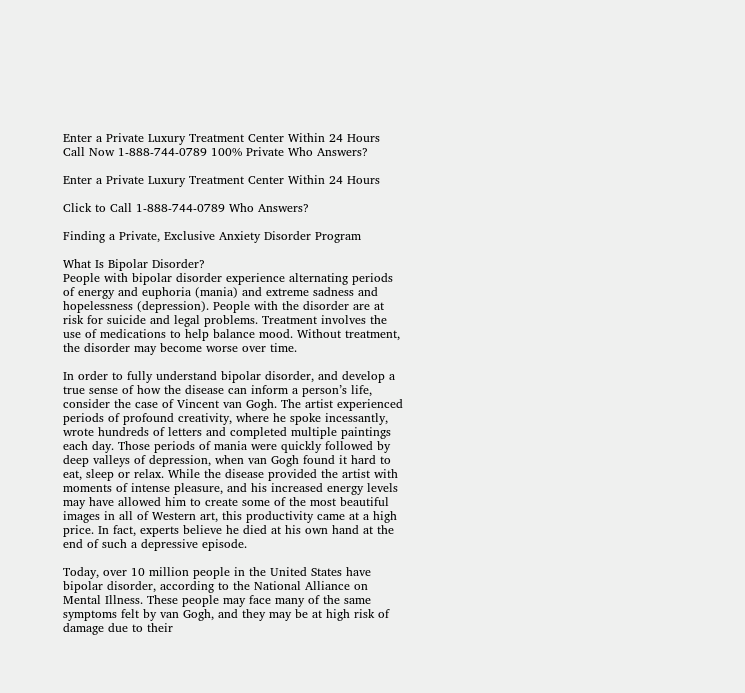Enter a Private Luxury Treatment Center Within 24 Hours
Call Now 1-888-744-0789 100% Private Who Answers?

Enter a Private Luxury Treatment Center Within 24 Hours

Click to Call 1-888-744-0789 Who Answers?

Finding a Private, Exclusive Anxiety Disorder Program

What Is Bipolar Disorder?
People with bipolar disorder experience alternating periods of energy and euphoria (mania) and extreme sadness and hopelessness (depression). People with the disorder are at risk for suicide and legal problems. Treatment involves the use of medications to help balance mood. Without treatment, the disorder may become worse over time.

In order to fully understand bipolar disorder, and develop a true sense of how the disease can inform a person’s life, consider the case of Vincent van Gogh. The artist experienced periods of profound creativity, where he spoke incessantly, wrote hundreds of letters and completed multiple paintings each day. Those periods of mania were quickly followed by deep valleys of depression, when van Gogh found it hard to eat, sleep or relax. While the disease provided the artist with moments of intense pleasure, and his increased energy levels may have allowed him to create some of the most beautiful images in all of Western art, this productivity came at a high price. In fact, experts believe he died at his own hand at the end of such a depressive episode.

Today, over 10 million people in the United States have bipolar disorder, according to the National Alliance on Mental Illness. These people may face many of the same symptoms felt by van Gogh, and they may be at high risk of damage due to their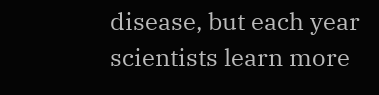disease, but each year scientists learn more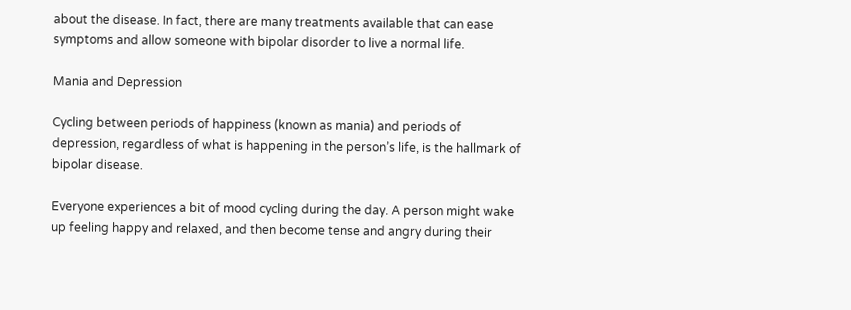about the disease. In fact, there are many treatments available that can ease symptoms and allow someone with bipolar disorder to live a normal life.

Mania and Depression

Cycling between periods of happiness (known as mania) and periods of depression, regardless of what is happening in the person’s life, is the hallmark of bipolar disease.

Everyone experiences a bit of mood cycling during the day. A person might wake up feeling happy and relaxed, and then become tense and angry during their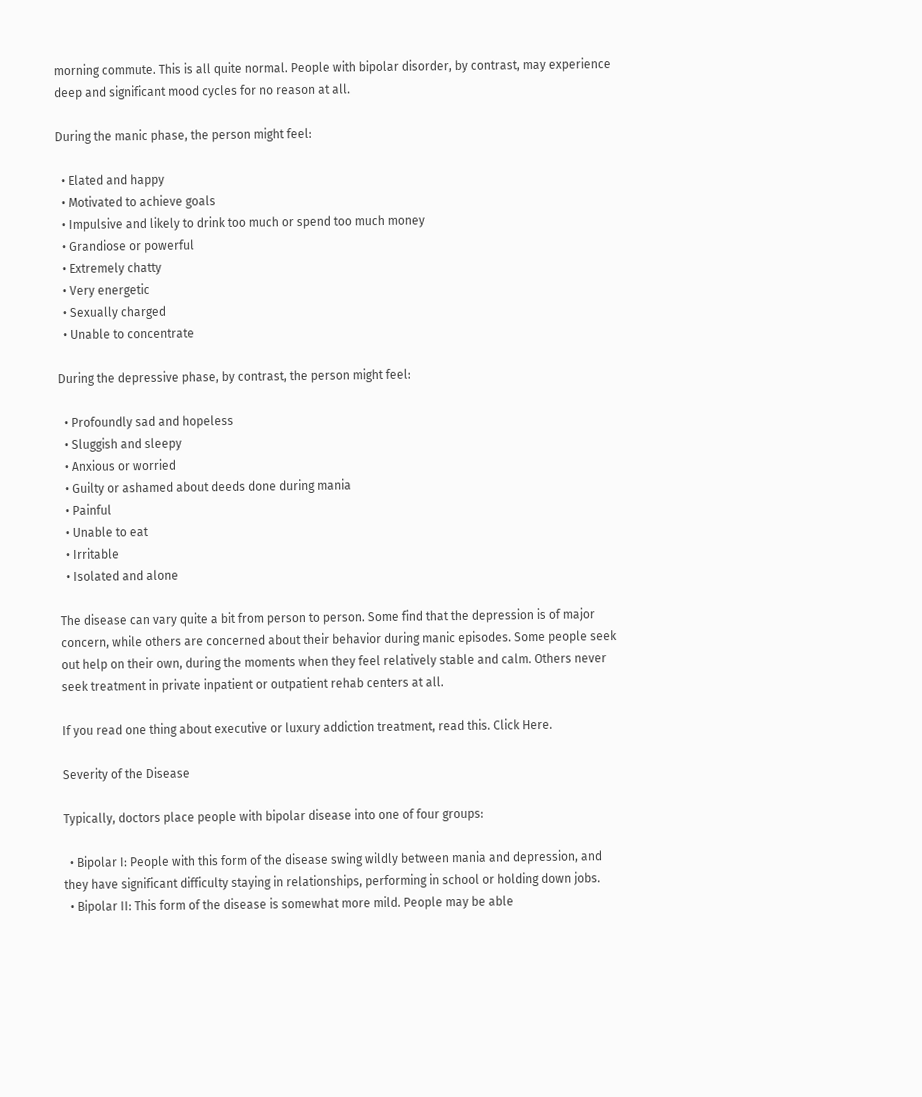morning commute. This is all quite normal. People with bipolar disorder, by contrast, may experience deep and significant mood cycles for no reason at all.

During the manic phase, the person might feel:

  • Elated and happy
  • Motivated to achieve goals
  • Impulsive and likely to drink too much or spend too much money
  • Grandiose or powerful
  • Extremely chatty
  • Very energetic
  • Sexually charged
  • Unable to concentrate

During the depressive phase, by contrast, the person might feel:

  • Profoundly sad and hopeless
  • Sluggish and sleepy
  • Anxious or worried
  • Guilty or ashamed about deeds done during mania
  • Painful
  • Unable to eat
  • Irritable
  • Isolated and alone

The disease can vary quite a bit from person to person. Some find that the depression is of major concern, while others are concerned about their behavior during manic episodes. Some people seek out help on their own, during the moments when they feel relatively stable and calm. Others never seek treatment in private inpatient or outpatient rehab centers at all.

If you read one thing about executive or luxury addiction treatment, read this. Click Here.

Severity of the Disease

Typically, doctors place people with bipolar disease into one of four groups:

  • Bipolar I: People with this form of the disease swing wildly between mania and depression, and they have significant difficulty staying in relationships, performing in school or holding down jobs.
  • Bipolar II: This form of the disease is somewhat more mild. People may be able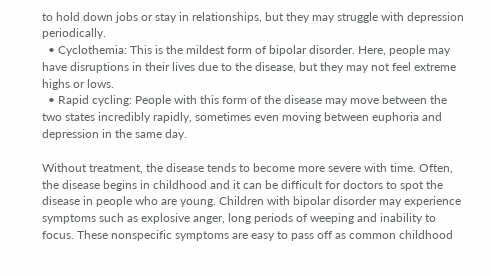to hold down jobs or stay in relationships, but they may struggle with depression periodically.
  • Cyclothemia: This is the mildest form of bipolar disorder. Here, people may have disruptions in their lives due to the disease, but they may not feel extreme highs or lows.
  • Rapid cycling: People with this form of the disease may move between the two states incredibly rapidly, sometimes even moving between euphoria and depression in the same day.

Without treatment, the disease tends to become more severe with time. Often, the disease begins in childhood and it can be difficult for doctors to spot the disease in people who are young. Children with bipolar disorder may experience symptoms such as explosive anger, long periods of weeping and inability to focus. These nonspecific symptoms are easy to pass off as common childhood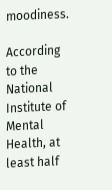moodiness.

According to the National Institute of Mental Health, at least half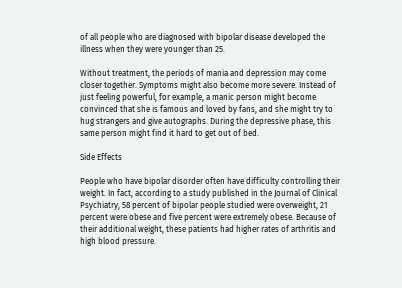of all people who are diagnosed with bipolar disease developed the illness when they were younger than 25.

Without treatment, the periods of mania and depression may come closer together. Symptoms might also become more severe. Instead of just feeling powerful, for example, a manic person might become convinced that she is famous and loved by fans, and she might try to hug strangers and give autographs. During the depressive phase, this same person might find it hard to get out of bed.

Side Effects

People who have bipolar disorder often have difficulty controlling their weight. In fact, according to a study published in the Journal of Clinical Psychiatry, 58 percent of bipolar people studied were overweight, 21 percent were obese and five percent were extremely obese. Because of their additional weight, these patients had higher rates of arthritis and high blood pressure.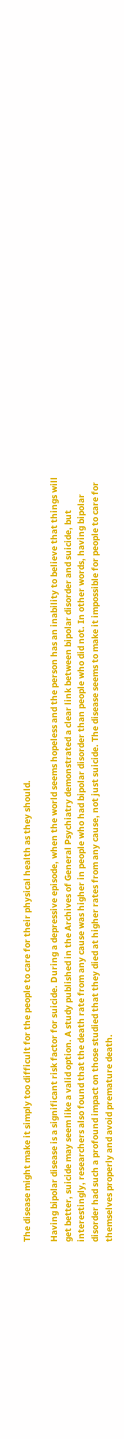The disease might make it simply too difficult for the people to care for their physical health as they should.

Having bipolar disease is a significant risk factor for suicide. During a depressive episode, when the world seems hopeless and the person has an inability to believe that things will get better, suicide may seem like a valid option. A study published in the Archives of General Psychiatry demonstrated a clear link between bipolar disorder and suicide, but interestingly, researchers also found that the death rate from any cause was higher in people who had bipolar disorder than people who did not. In other words, having bipolar disorder had such a profound impact on those studied that they died at higher rates from any cause, not just suicide. The disease seems to make it impossible for people to care for themselves properly and avoid premature death.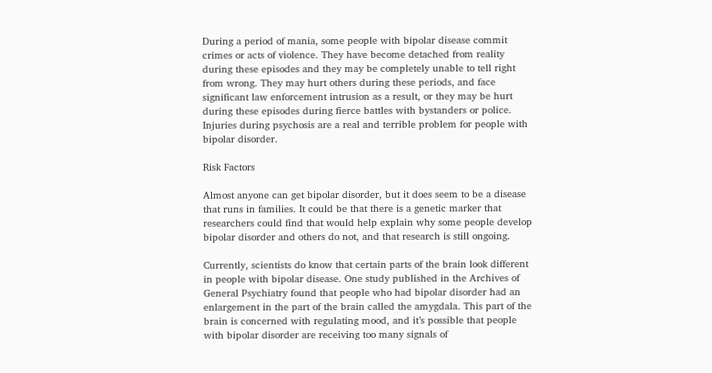During a period of mania, some people with bipolar disease commit crimes or acts of violence. They have become detached from reality during these episodes and they may be completely unable to tell right from wrong. They may hurt others during these periods, and face significant law enforcement intrusion as a result, or they may be hurt during these episodes during fierce battles with bystanders or police. Injuries during psychosis are a real and terrible problem for people with bipolar disorder.

Risk Factors

Almost anyone can get bipolar disorder, but it does seem to be a disease that runs in families. It could be that there is a genetic marker that researchers could find that would help explain why some people develop bipolar disorder and others do not, and that research is still ongoing.

Currently, scientists do know that certain parts of the brain look different in people with bipolar disease. One study published in the Archives of General Psychiatry found that people who had bipolar disorder had an enlargement in the part of the brain called the amygdala. This part of the brain is concerned with regulating mood, and it’s possible that people with bipolar disorder are receiving too many signals of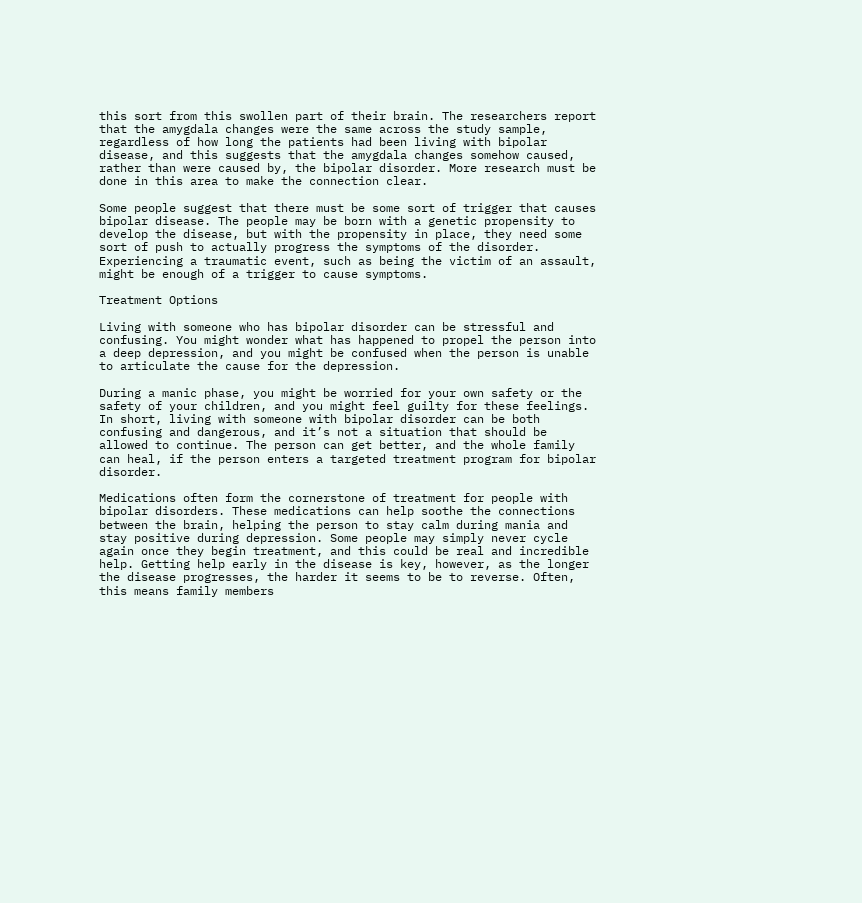this sort from this swollen part of their brain. The researchers report that the amygdala changes were the same across the study sample, regardless of how long the patients had been living with bipolar disease, and this suggests that the amygdala changes somehow caused, rather than were caused by, the bipolar disorder. More research must be done in this area to make the connection clear.

Some people suggest that there must be some sort of trigger that causes bipolar disease. The people may be born with a genetic propensity to develop the disease, but with the propensity in place, they need some sort of push to actually progress the symptoms of the disorder. Experiencing a traumatic event, such as being the victim of an assault, might be enough of a trigger to cause symptoms.

Treatment Options

Living with someone who has bipolar disorder can be stressful and confusing. You might wonder what has happened to propel the person into a deep depression, and you might be confused when the person is unable to articulate the cause for the depression.

During a manic phase, you might be worried for your own safety or the safety of your children, and you might feel guilty for these feelings. In short, living with someone with bipolar disorder can be both confusing and dangerous, and it’s not a situation that should be allowed to continue. The person can get better, and the whole family can heal, if the person enters a targeted treatment program for bipolar disorder.

Medications often form the cornerstone of treatment for people with bipolar disorders. These medications can help soothe the connections between the brain, helping the person to stay calm during mania and stay positive during depression. Some people may simply never cycle again once they begin treatment, and this could be real and incredible help. Getting help early in the disease is key, however, as the longer the disease progresses, the harder it seems to be to reverse. Often, this means family members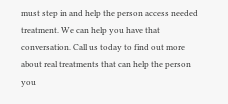must step in and help the person access needed treatment. We can help you have that conversation. Call us today to find out more about real treatments that can help the person you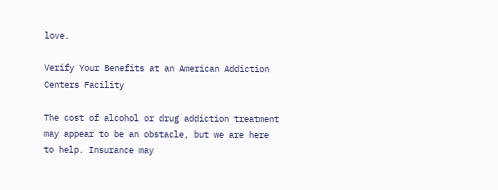love.

Verify Your Benefits at an American Addiction Centers Facility

The cost of alcohol or drug addiction treatment may appear to be an obstacle, but we are here to help. Insurance may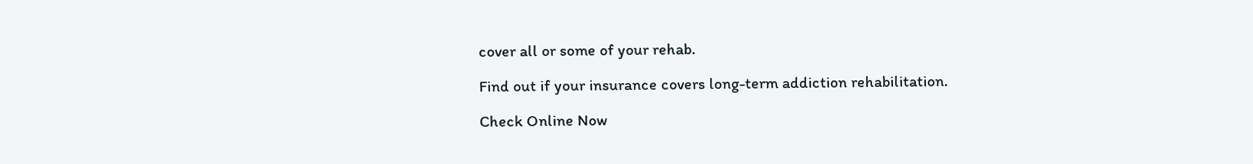cover all or some of your rehab.

Find out if your insurance covers long-term addiction rehabilitation.

Check Online Now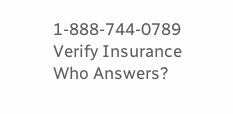1-888-744-0789 Verify Insurance
Who Answers?